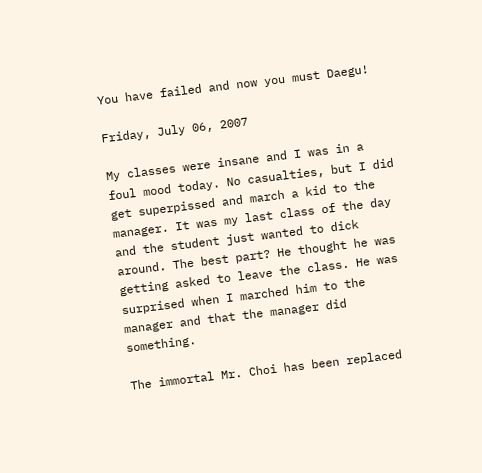You have failed and now you must Daegu!

Friday, July 06, 2007

My classes were insane and I was in a foul mood today. No casualties, but I did get superpissed and march a kid to the manager. It was my last class of the day and the student just wanted to dick around. The best part? He thought he was getting asked to leave the class. He was surprised when I marched him to the manager and that the manager did something.

The immortal Mr. Choi has been replaced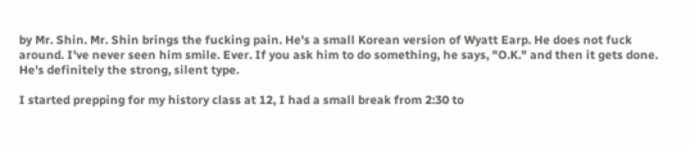by Mr. Shin. Mr. Shin brings the fucking pain. He's a small Korean version of Wyatt Earp. He does not fuck around. I've never seen him smile. Ever. If you ask him to do something, he says, "O.K." and then it gets done. He's definitely the strong, silent type.

I started prepping for my history class at 12, I had a small break from 2:30 to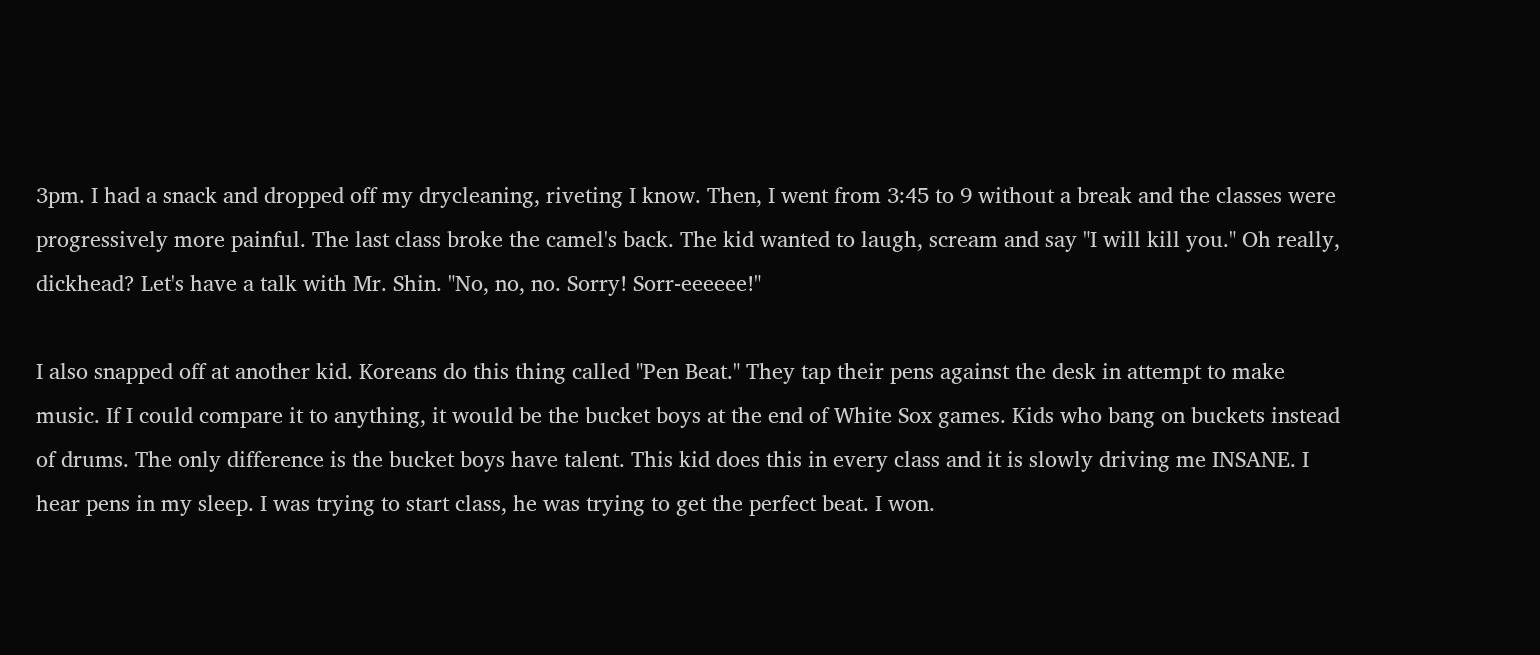3pm. I had a snack and dropped off my drycleaning, riveting I know. Then, I went from 3:45 to 9 without a break and the classes were progressively more painful. The last class broke the camel's back. The kid wanted to laugh, scream and say "I will kill you." Oh really, dickhead? Let's have a talk with Mr. Shin. "No, no, no. Sorry! Sorr-eeeeee!"

I also snapped off at another kid. Koreans do this thing called "Pen Beat." They tap their pens against the desk in attempt to make music. If I could compare it to anything, it would be the bucket boys at the end of White Sox games. Kids who bang on buckets instead of drums. The only difference is the bucket boys have talent. This kid does this in every class and it is slowly driving me INSANE. I hear pens in my sleep. I was trying to start class, he was trying to get the perfect beat. I won.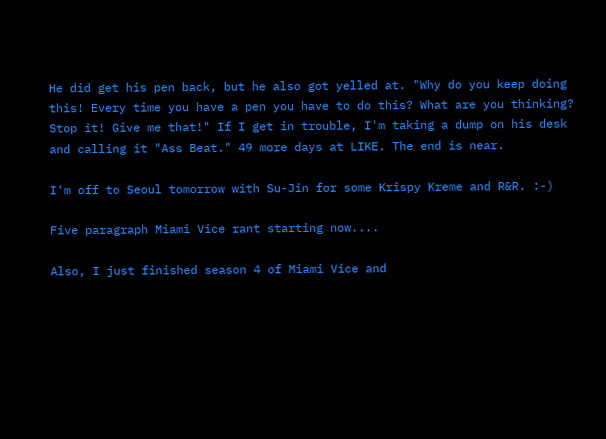He did get his pen back, but he also got yelled at. "Why do you keep doing this! Every time you have a pen you have to do this? What are you thinking? Stop it! Give me that!" If I get in trouble, I'm taking a dump on his desk and calling it "Ass Beat." 49 more days at LIKE. The end is near.

I'm off to Seoul tomorrow with Su-Jin for some Krispy Kreme and R&R. :-)

Five paragraph Miami Vice rant starting now....

Also, I just finished season 4 of Miami Vice and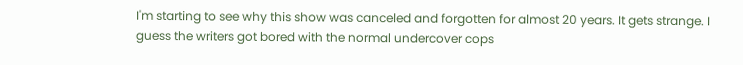I'm starting to see why this show was canceled and forgotten for almost 20 years. It gets strange. I guess the writers got bored with the normal undercover cops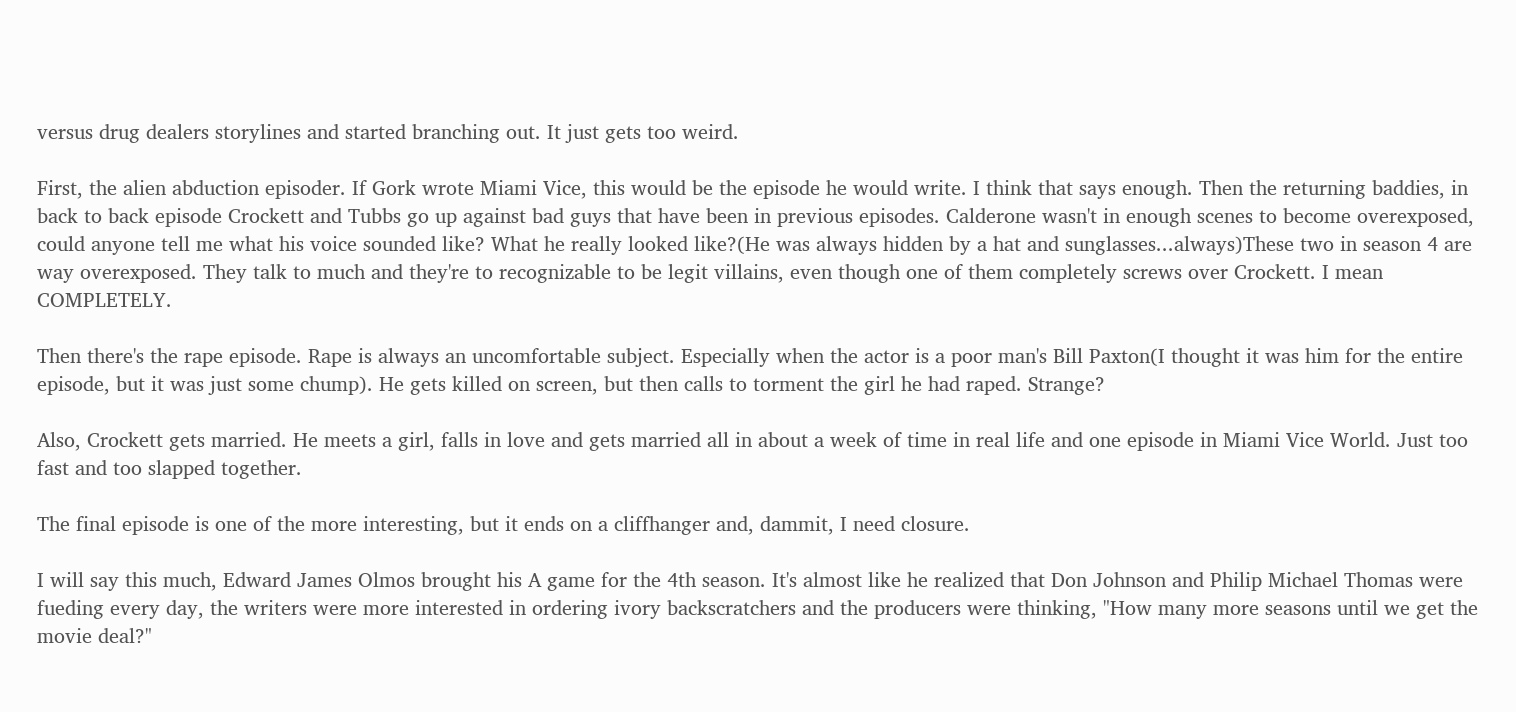versus drug dealers storylines and started branching out. It just gets too weird.

First, the alien abduction episoder. If Gork wrote Miami Vice, this would be the episode he would write. I think that says enough. Then the returning baddies, in back to back episode Crockett and Tubbs go up against bad guys that have been in previous episodes. Calderone wasn't in enough scenes to become overexposed, could anyone tell me what his voice sounded like? What he really looked like?(He was always hidden by a hat and sunglasses...always)These two in season 4 are way overexposed. They talk to much and they're to recognizable to be legit villains, even though one of them completely screws over Crockett. I mean COMPLETELY.

Then there's the rape episode. Rape is always an uncomfortable subject. Especially when the actor is a poor man's Bill Paxton(I thought it was him for the entire episode, but it was just some chump). He gets killed on screen, but then calls to torment the girl he had raped. Strange?

Also, Crockett gets married. He meets a girl, falls in love and gets married all in about a week of time in real life and one episode in Miami Vice World. Just too fast and too slapped together.

The final episode is one of the more interesting, but it ends on a cliffhanger and, dammit, I need closure.

I will say this much, Edward James Olmos brought his A game for the 4th season. It's almost like he realized that Don Johnson and Philip Michael Thomas were fueding every day, the writers were more interested in ordering ivory backscratchers and the producers were thinking, "How many more seasons until we get the movie deal?"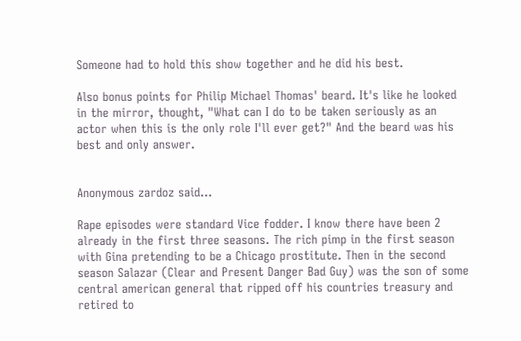Someone had to hold this show together and he did his best.

Also bonus points for Philip Michael Thomas' beard. It's like he looked in the mirror, thought, "What can I do to be taken seriously as an actor when this is the only role I'll ever get?" And the beard was his best and only answer.


Anonymous zardoz said...

Rape episodes were standard Vice fodder. I know there have been 2 already in the first three seasons. The rich pimp in the first season with Gina pretending to be a Chicago prostitute. Then in the second season Salazar (Clear and Present Danger Bad Guy) was the son of some central american general that ripped off his countries treasury and retired to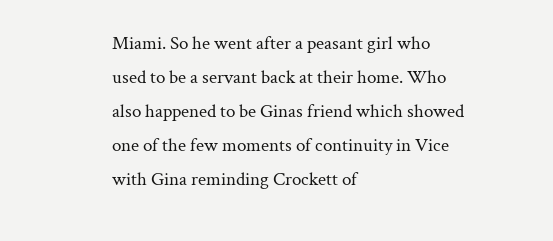Miami. So he went after a peasant girl who used to be a servant back at their home. Who also happened to be Ginas friend which showed one of the few moments of continuity in Vice with Gina reminding Crockett of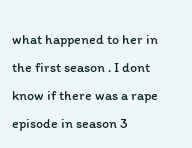what happened to her in the first season . I dont know if there was a rape episode in season 3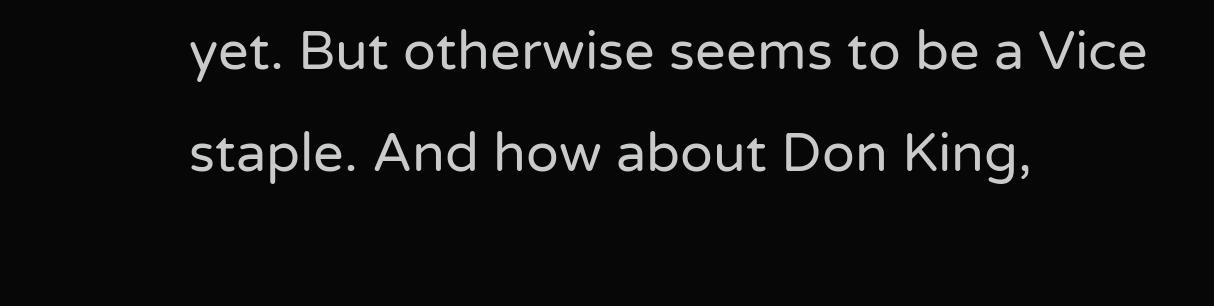yet. But otherwise seems to be a Vice staple. And how about Don King,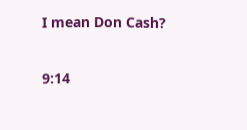I mean Don Cash?

9:14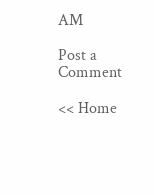AM

Post a Comment

<< Home